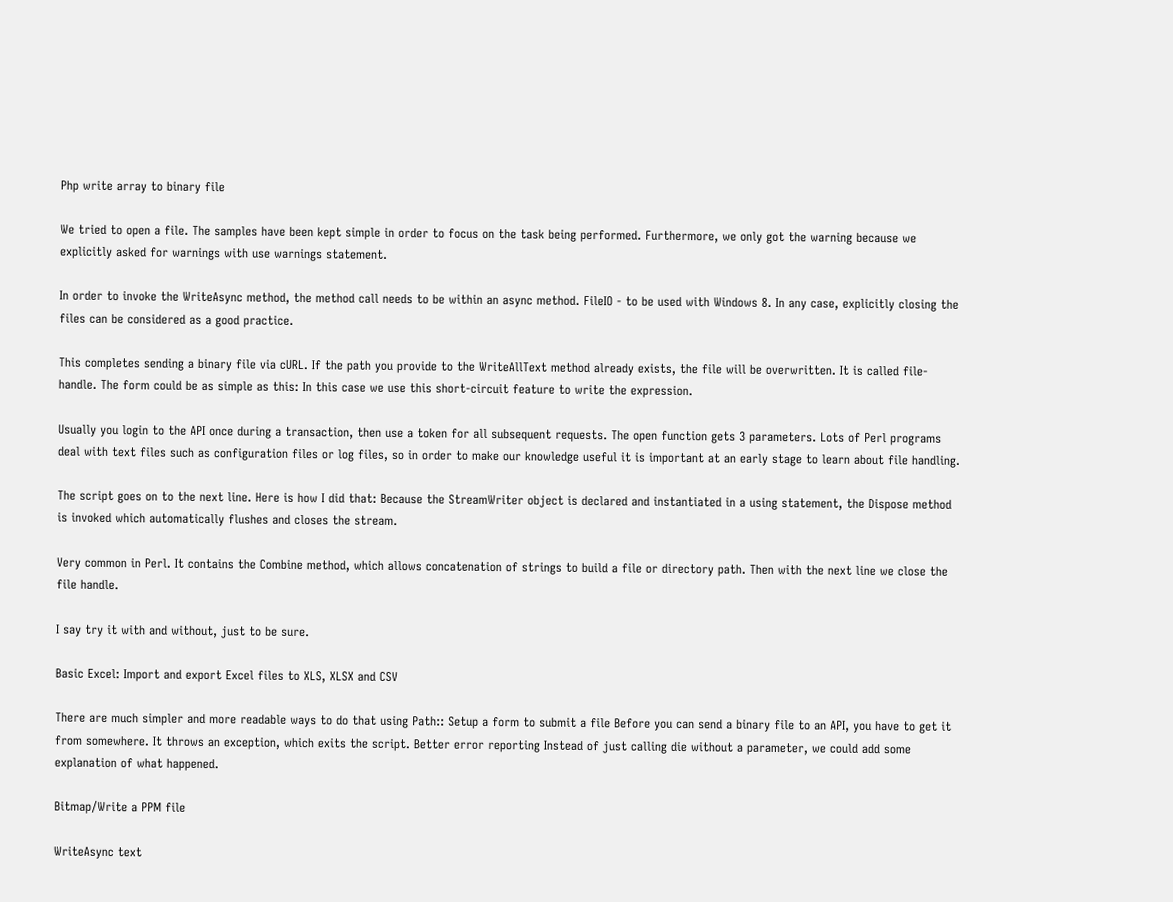Php write array to binary file

We tried to open a file. The samples have been kept simple in order to focus on the task being performed. Furthermore, we only got the warning because we explicitly asked for warnings with use warnings statement.

In order to invoke the WriteAsync method, the method call needs to be within an async method. FileIO - to be used with Windows 8. In any case, explicitly closing the files can be considered as a good practice.

This completes sending a binary file via cURL. If the path you provide to the WriteAllText method already exists, the file will be overwritten. It is called file-handle. The form could be as simple as this: In this case we use this short-circuit feature to write the expression.

Usually you login to the API once during a transaction, then use a token for all subsequent requests. The open function gets 3 parameters. Lots of Perl programs deal with text files such as configuration files or log files, so in order to make our knowledge useful it is important at an early stage to learn about file handling.

The script goes on to the next line. Here is how I did that: Because the StreamWriter object is declared and instantiated in a using statement, the Dispose method is invoked which automatically flushes and closes the stream.

Very common in Perl. It contains the Combine method, which allows concatenation of strings to build a file or directory path. Then with the next line we close the file handle.

I say try it with and without, just to be sure.

Basic Excel: Import and export Excel files to XLS, XLSX and CSV

There are much simpler and more readable ways to do that using Path:: Setup a form to submit a file Before you can send a binary file to an API, you have to get it from somewhere. It throws an exception, which exits the script. Better error reporting Instead of just calling die without a parameter, we could add some explanation of what happened.

Bitmap/Write a PPM file

WriteAsync text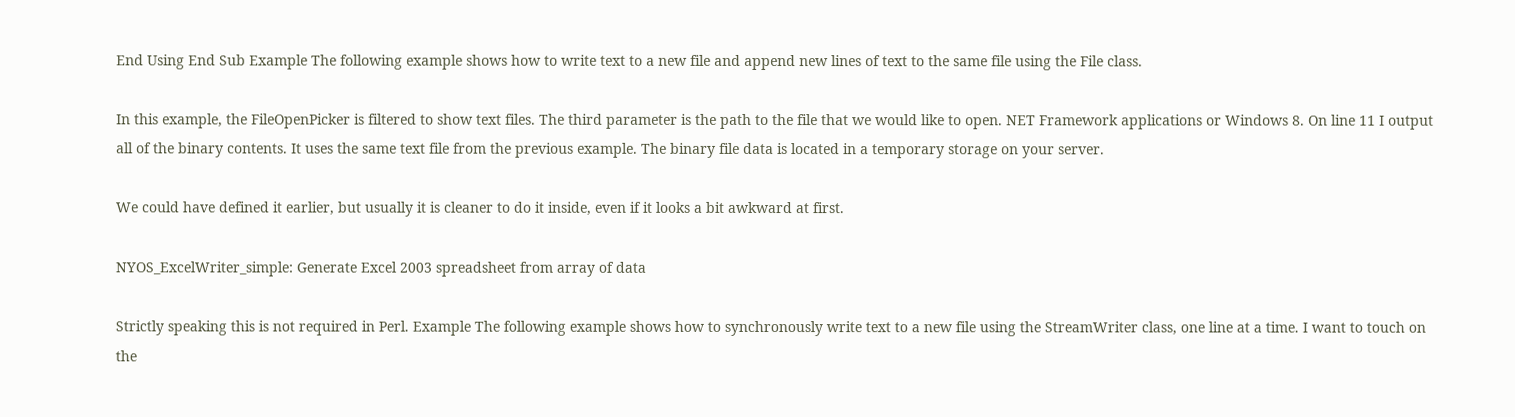End Using End Sub Example The following example shows how to write text to a new file and append new lines of text to the same file using the File class.

In this example, the FileOpenPicker is filtered to show text files. The third parameter is the path to the file that we would like to open. NET Framework applications or Windows 8. On line 11 I output all of the binary contents. It uses the same text file from the previous example. The binary file data is located in a temporary storage on your server.

We could have defined it earlier, but usually it is cleaner to do it inside, even if it looks a bit awkward at first.

NYOS_ExcelWriter_simple: Generate Excel 2003 spreadsheet from array of data

Strictly speaking this is not required in Perl. Example The following example shows how to synchronously write text to a new file using the StreamWriter class, one line at a time. I want to touch on the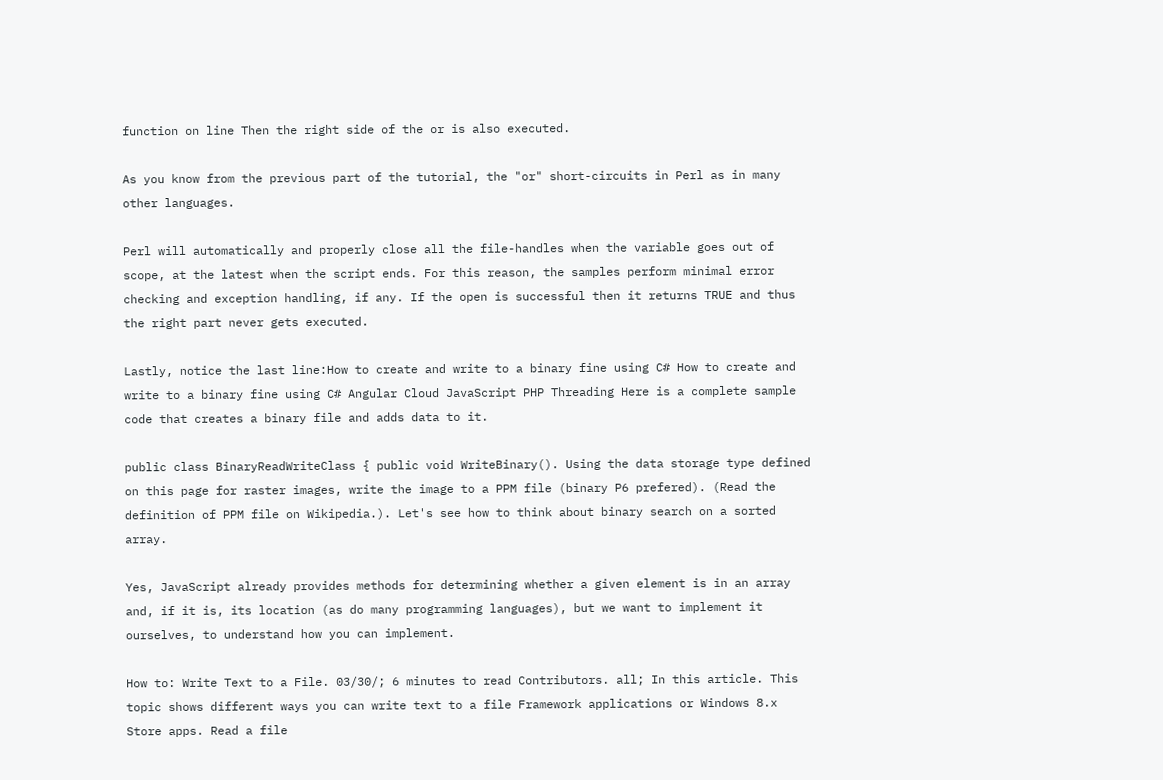function on line Then the right side of the or is also executed.

As you know from the previous part of the tutorial, the "or" short-circuits in Perl as in many other languages.

Perl will automatically and properly close all the file-handles when the variable goes out of scope, at the latest when the script ends. For this reason, the samples perform minimal error checking and exception handling, if any. If the open is successful then it returns TRUE and thus the right part never gets executed.

Lastly, notice the last line:How to create and write to a binary fine using C# How to create and write to a binary fine using C# Angular Cloud JavaScript PHP Threading Here is a complete sample code that creates a binary file and adds data to it.

public class BinaryReadWriteClass { public void WriteBinary(). Using the data storage type defined on this page for raster images, write the image to a PPM file (binary P6 prefered). (Read the definition of PPM file on Wikipedia.). Let's see how to think about binary search on a sorted array.

Yes, JavaScript already provides methods for determining whether a given element is in an array and, if it is, its location (as do many programming languages), but we want to implement it ourselves, to understand how you can implement.

How to: Write Text to a File. 03/30/; 6 minutes to read Contributors. all; In this article. This topic shows different ways you can write text to a file Framework applications or Windows 8.x Store apps. Read a file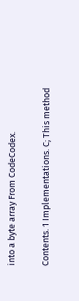into a byte array From CodeCodex.

Contents. 1 Implementations. C; This method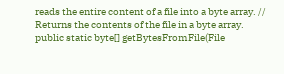reads the entire content of a file into a byte array. // Returns the contents of the file in a byte array. public static byte[] getBytesFromFile(File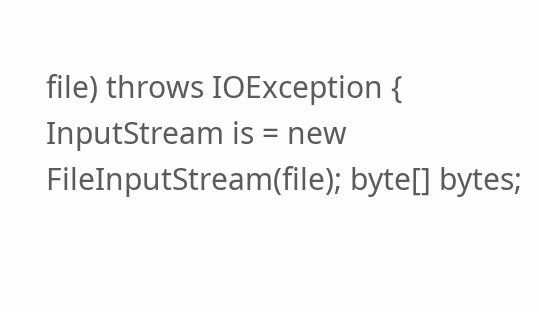file) throws IOException { InputStream is = new FileInputStream(file); byte[] bytes;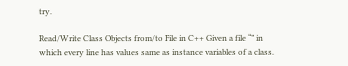try.

Read/Write Class Objects from/to File in C++ Given a file “” in which every line has values same as instance variables of a class.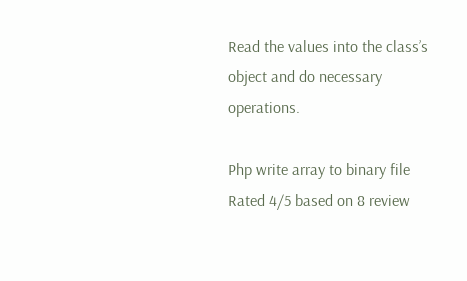Read the values into the class’s object and do necessary operations.

Php write array to binary file
Rated 4/5 based on 8 review